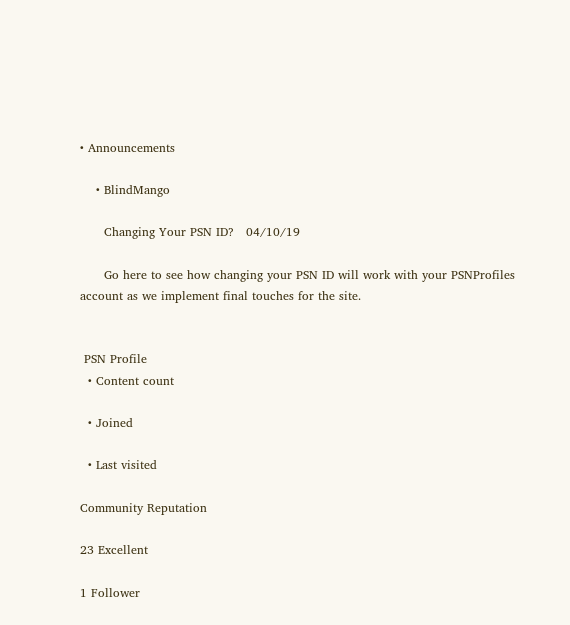• Announcements

    • BlindMango

      Changing Your PSN ID?   04/10/19

      Go here to see how changing your PSN ID will work with your PSNProfiles account as we implement final touches for the site.


 PSN Profile
  • Content count

  • Joined

  • Last visited

Community Reputation

23 Excellent

1 Follower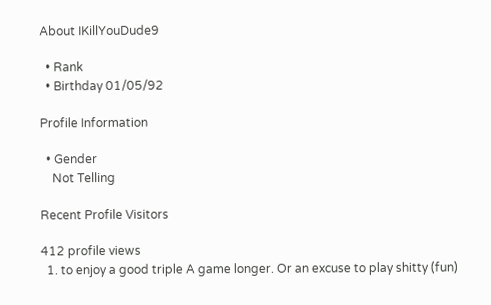About IKillYouDude9

  • Rank
  • Birthday 01/05/92

Profile Information

  • Gender
    Not Telling

Recent Profile Visitors

412 profile views
  1. to enjoy a good triple A game longer. Or an excuse to play shitty (fun)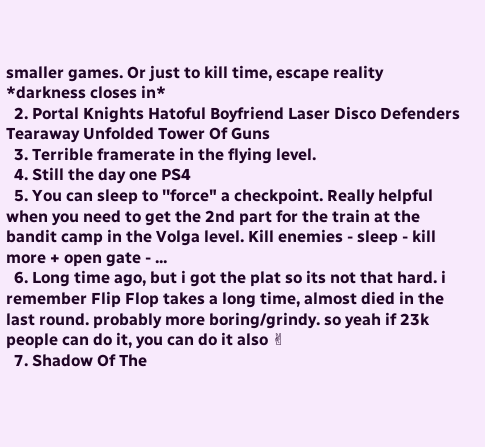smaller games. Or just to kill time, escape reality *darkness closes in*
  2. Portal Knights Hatoful Boyfriend Laser Disco Defenders Tearaway Unfolded Tower Of Guns
  3. Terrible framerate in the flying level.
  4. Still the day one PS4
  5. You can sleep to ''force" a checkpoint. Really helpful when you need to get the 2nd part for the train at the bandit camp in the Volga level. Kill enemies - sleep - kill more + open gate - ...
  6. Long time ago, but i got the plat so its not that hard. i remember Flip Flop takes a long time, almost died in the last round. probably more boring/grindy. so yeah if 23k people can do it, you can do it also ✌
  7. Shadow Of The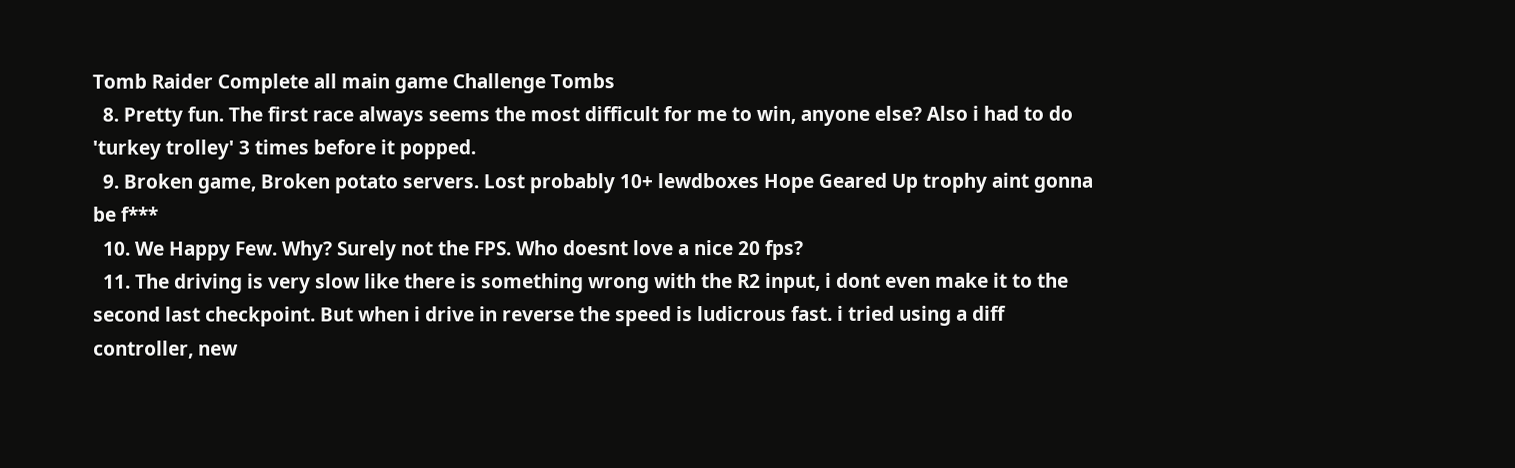Tomb Raider Complete all main game Challenge Tombs
  8. Pretty fun. The first race always seems the most difficult for me to win, anyone else? Also i had to do 'turkey trolley' 3 times before it popped.
  9. Broken game, Broken potato servers. Lost probably 10+ lewdboxes Hope Geared Up trophy aint gonna be f***
  10. We Happy Few. Why? Surely not the FPS. Who doesnt love a nice 20 fps?
  11. The driving is very slow like there is something wrong with the R2 input, i dont even make it to the second last checkpoint. But when i drive in reverse the speed is ludicrous fast. i tried using a diff controller, new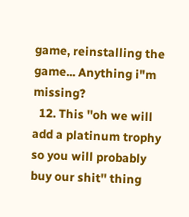game, reinstalling the game... Anything i"m missing?
  12. This ''oh we will add a platinum trophy so you will probably buy our shit'' thing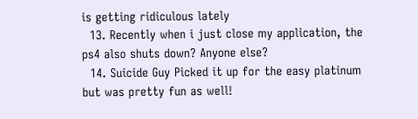is getting ridiculous lately
  13. Recently when i just close my application, the ps4 also shuts down? Anyone else?
  14. Suicide Guy Picked it up for the easy platinum but was pretty fun as well!